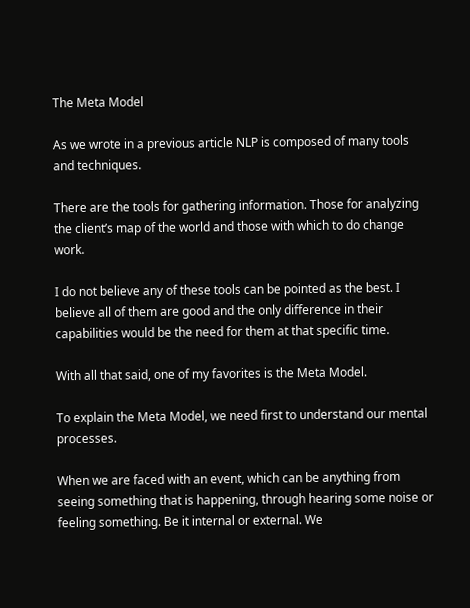The Meta Model

As we wrote in a previous article NLP is composed of many tools and techniques.

There are the tools for gathering information. Those for analyzing the client’s map of the world and those with which to do change work.

I do not believe any of these tools can be pointed as the best. I believe all of them are good and the only difference in their capabilities would be the need for them at that specific time.

With all that said, one of my favorites is the Meta Model.

To explain the Meta Model, we need first to understand our mental processes.

When we are faced with an event, which can be anything from seeing something that is happening, through hearing some noise or feeling something. Be it internal or external. We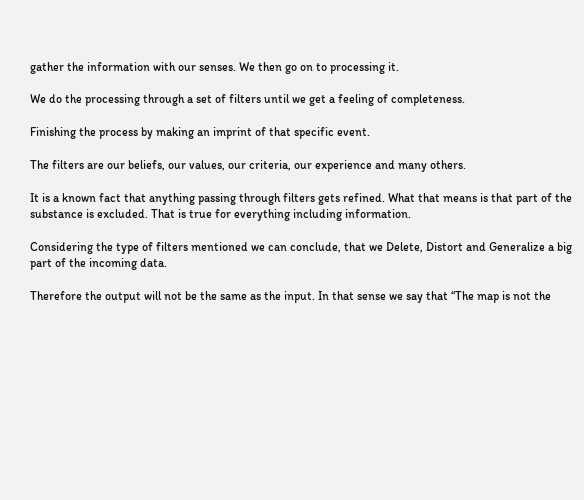gather the information with our senses. We then go on to processing it.

We do the processing through a set of filters until we get a feeling of completeness.

Finishing the process by making an imprint of that specific event.

The filters are our beliefs, our values, our criteria, our experience and many others.

It is a known fact that anything passing through filters gets refined. What that means is that part of the substance is excluded. That is true for everything including information.

Considering the type of filters mentioned we can conclude, that we Delete, Distort and Generalize a big part of the incoming data.

Therefore the output will not be the same as the input. In that sense we say that “The map is not the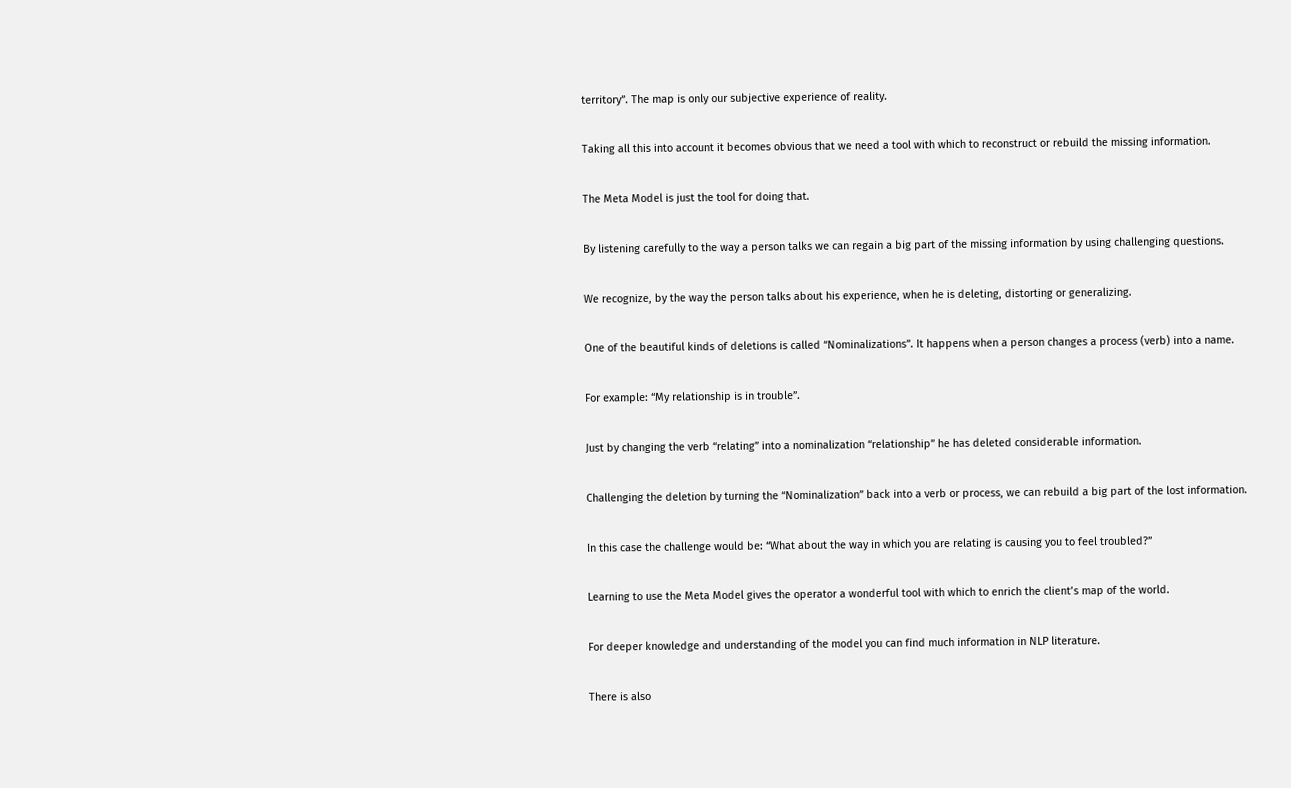territory”. The map is only our subjective experience of reality.

Taking all this into account it becomes obvious that we need a tool with which to reconstruct or rebuild the missing information.

The Meta Model is just the tool for doing that.

By listening carefully to the way a person talks we can regain a big part of the missing information by using challenging questions.

We recognize, by the way the person talks about his experience, when he is deleting, distorting or generalizing.

One of the beautiful kinds of deletions is called “Nominalizations”. It happens when a person changes a process (verb) into a name.

For example: “My relationship is in trouble”.

Just by changing the verb “relating” into a nominalization “relationship” he has deleted considerable information.

Challenging the deletion by turning the “Nominalization” back into a verb or process, we can rebuild a big part of the lost information.

In this case the challenge would be: “What about the way in which you are relating is causing you to feel troubled?”

Learning to use the Meta Model gives the operator a wonderful tool with which to enrich the client’s map of the world.

For deeper knowledge and understanding of the model you can find much information in NLP literature.

There is also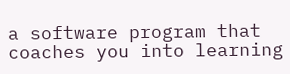a software program that coaches you into learning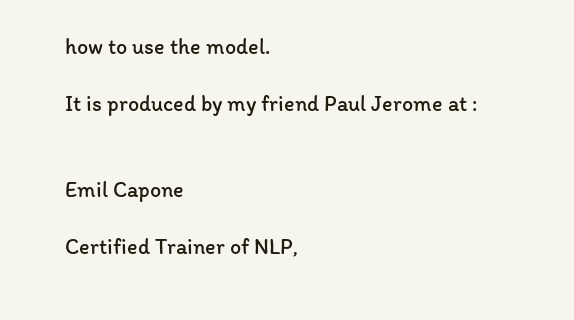how to use the model.

It is produced by my friend Paul Jerome at :


Emil Capone

Certified Trainer of NLP,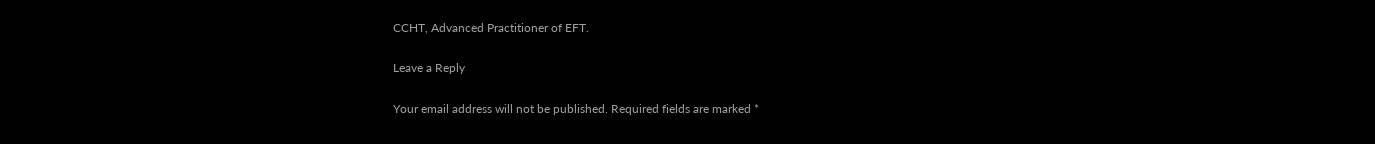CCHT, Advanced Practitioner of EFT.

Leave a Reply

Your email address will not be published. Required fields are marked *